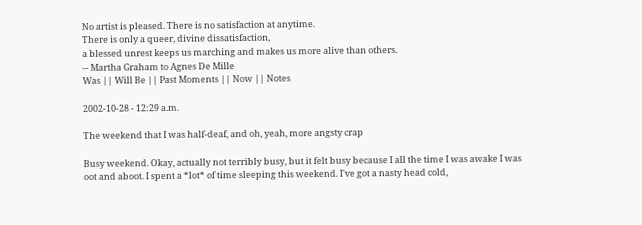No artist is pleased. There is no satisfaction at anytime.
There is only a queer, divine dissatisfaction,
a blessed unrest keeps us marching and makes us more alive than others.
-- Martha Graham to Agnes De Mille
Was || Will Be || Past Moments || Now || Notes

2002-10-28 - 12:29 a.m.

The weekend that I was half-deaf, and oh, yeah, more angsty crap

Busy weekend. Okay, actually not terribly busy, but it felt busy because I all the time I was awake I was oot and aboot. I spent a *lot* of time sleeping this weekend. I've got a nasty head cold,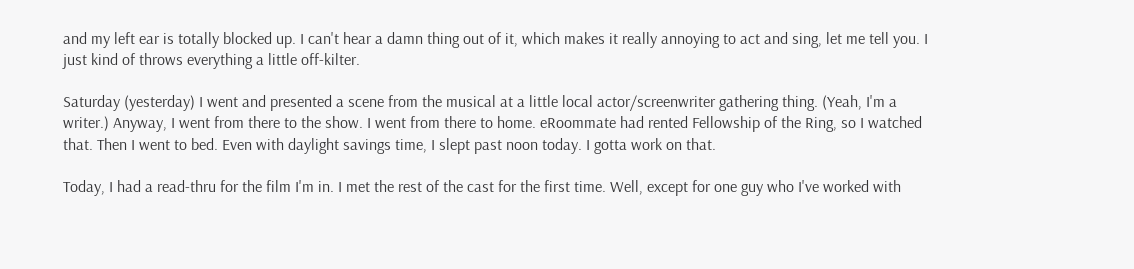and my left ear is totally blocked up. I can't hear a damn thing out of it, which makes it really annoying to act and sing, let me tell you. I just kind of throws everything a little off-kilter.

Saturday (yesterday) I went and presented a scene from the musical at a little local actor/screenwriter gathering thing. (Yeah, I'm a writer.) Anyway, I went from there to the show. I went from there to home. eRoommate had rented Fellowship of the Ring, so I watched that. Then I went to bed. Even with daylight savings time, I slept past noon today. I gotta work on that.

Today, I had a read-thru for the film I'm in. I met the rest of the cast for the first time. Well, except for one guy who I've worked with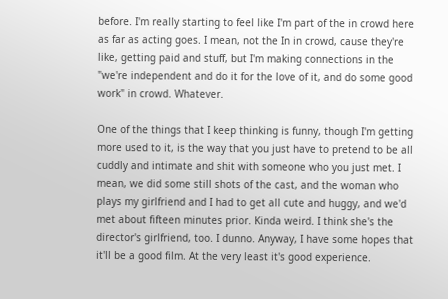before. I'm really starting to feel like I'm part of the in crowd here as far as acting goes. I mean, not the In in crowd, cause they're like, getting paid and stuff, but I'm making connections in the "we're independent and do it for the love of it, and do some good work" in crowd. Whatever.

One of the things that I keep thinking is funny, though I'm getting more used to it, is the way that you just have to pretend to be all cuddly and intimate and shit with someone who you just met. I mean, we did some still shots of the cast, and the woman who plays my girlfriend and I had to get all cute and huggy, and we'd met about fifteen minutes prior. Kinda weird. I think she's the director's girlfriend, too. I dunno. Anyway, I have some hopes that it'll be a good film. At the very least it's good experience.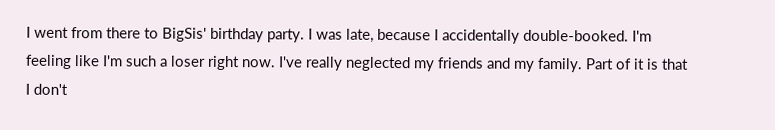I went from there to BigSis' birthday party. I was late, because I accidentally double-booked. I'm feeling like I'm such a loser right now. I've really neglected my friends and my family. Part of it is that I don't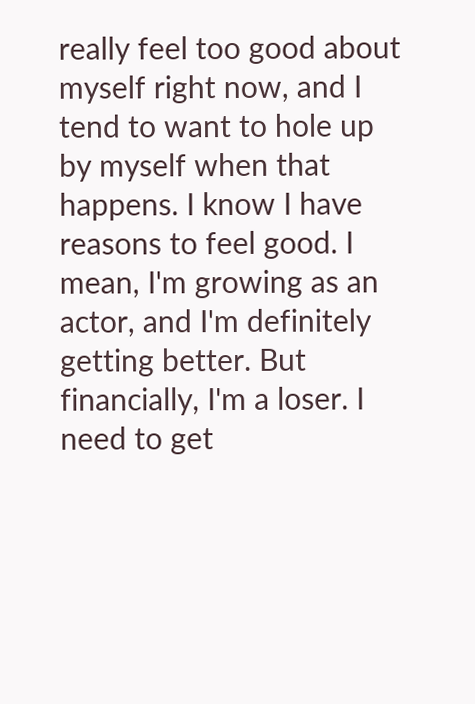really feel too good about myself right now, and I tend to want to hole up by myself when that happens. I know I have reasons to feel good. I mean, I'm growing as an actor, and I'm definitely getting better. But financially, I'm a loser. I need to get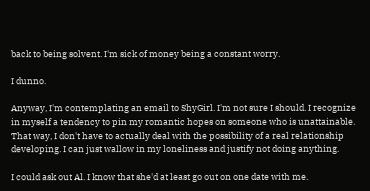back to being solvent. I'm sick of money being a constant worry.

I dunno.

Anyway, I'm contemplating an email to ShyGirl. I'm not sure I should. I recognize in myself a tendency to pin my romantic hopes on someone who is unattainable. That way, I don't have to actually deal with the possibility of a real relationship developing. I can just wallow in my loneliness and justify not doing anything.

I could ask out Al. I know that she'd at least go out on one date with me.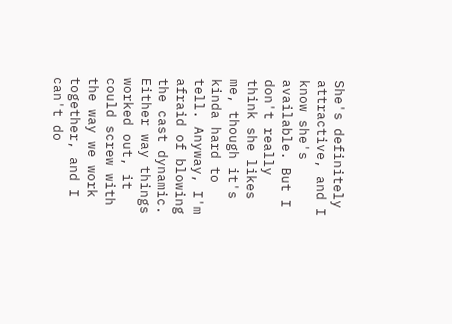She's definitely attractive, and I know she's available. But I don't really think she likes me, though it's kinda hard to tell. Anyway, I'm afraid of blowing the cast dynamic. Either way things worked out, it could screw with the way we work together, and I can't do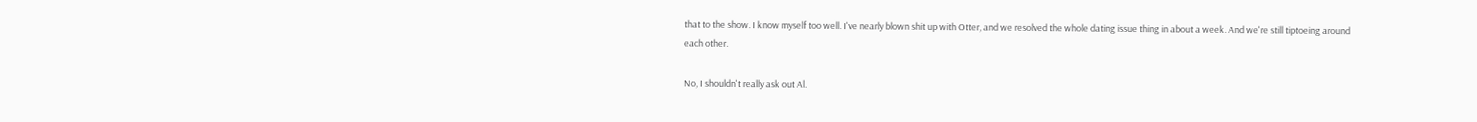that to the show. I know myself too well. I've nearly blown shit up with Otter, and we resolved the whole dating issue thing in about a week. And we're still tiptoeing around each other.

No, I shouldn't really ask out Al.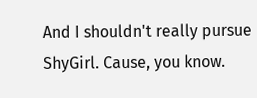And I shouldn't really pursue ShyGirl. Cause, you know.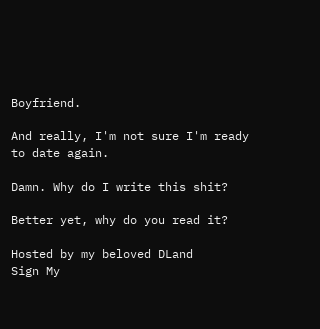Boyfriend.

And really, I'm not sure I'm ready to date again.

Damn. Why do I write this shit?

Better yet, why do you read it?

Hosted by my beloved DLand
Sign My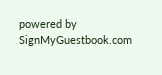powered by SignMyGuestbook.com